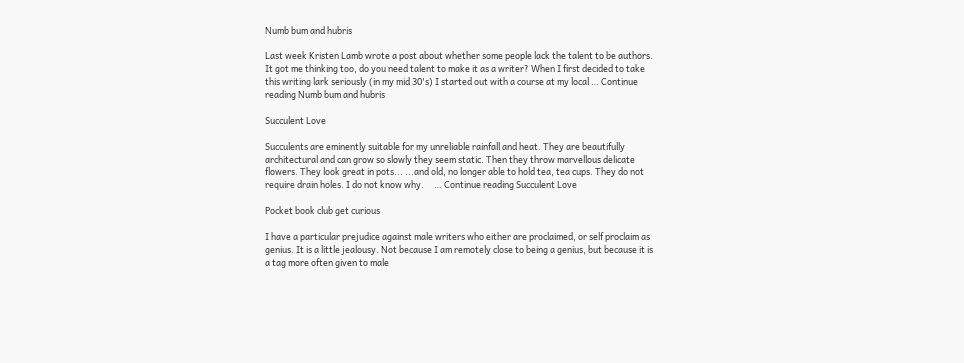Numb bum and hubris

Last week Kristen Lamb wrote a post about whether some people lack the talent to be authors. It got me thinking too, do you need talent to make it as a writer? When I first decided to take this writing lark seriously (in my mid 30's) I started out with a course at my local … Continue reading Numb bum and hubris

Succulent Love

Succulents are eminently suitable for my unreliable rainfall and heat. They are beautifully architectural and can grow so slowly they seem static. Then they throw marvellous delicate flowers. They look great in pots... ...and old, no longer able to hold tea, tea cups. They do not require drain holes. I do not know why.     … Continue reading Succulent Love

Pocket book club get curious

I have a particular prejudice against male writers who either are proclaimed, or self proclaim as genius. It is a little jealousy. Not because I am remotely close to being a genius, but because it is a tag more often given to male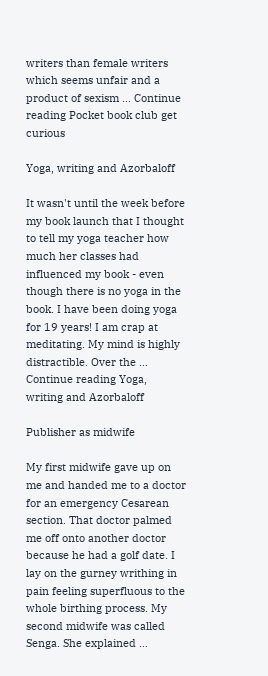writers than female writers which seems unfair and a product of sexism … Continue reading Pocket book club get curious

Yoga, writing and Azorbaloff

It wasn't until the week before my book launch that I thought to tell my yoga teacher how much her classes had influenced my book - even though there is no yoga in the book. I have been doing yoga for 19 years! I am crap at meditating. My mind is highly distractible. Over the … Continue reading Yoga, writing and Azorbaloff

Publisher as midwife

My first midwife gave up on me and handed me to a doctor for an emergency Cesarean section. That doctor palmed me off onto another doctor because he had a golf date. I lay on the gurney writhing in pain feeling superfluous to the whole birthing process. My second midwife was called Senga. She explained …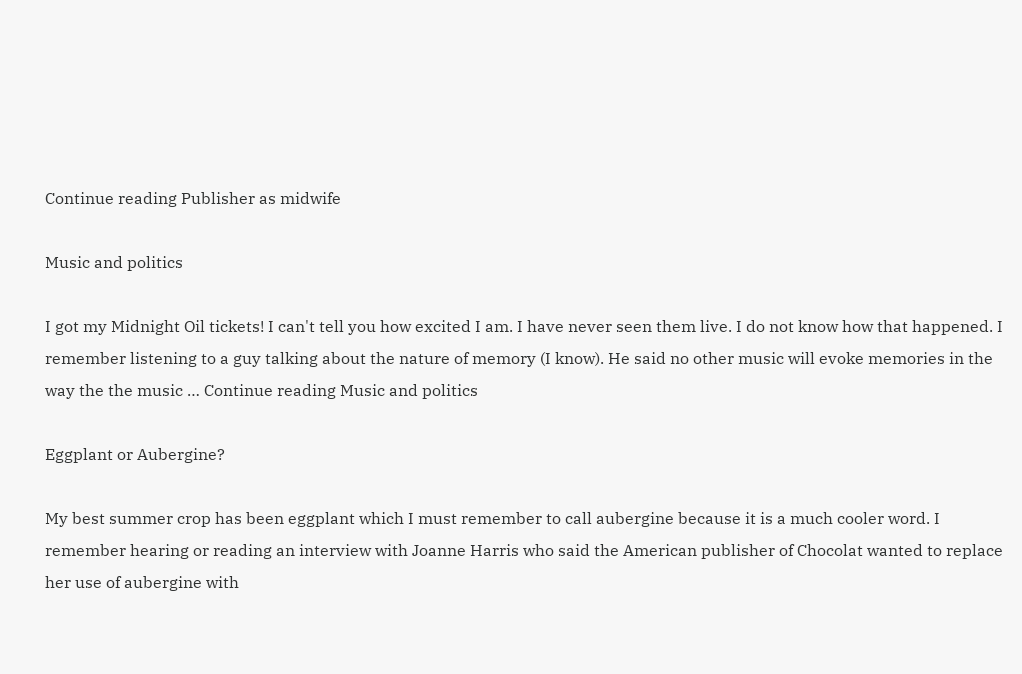Continue reading Publisher as midwife

Music and politics

I got my Midnight Oil tickets! I can't tell you how excited I am. I have never seen them live. I do not know how that happened. I remember listening to a guy talking about the nature of memory (I know). He said no other music will evoke memories in the way the the music … Continue reading Music and politics

Eggplant or Aubergine?

My best summer crop has been eggplant which I must remember to call aubergine because it is a much cooler word. I remember hearing or reading an interview with Joanne Harris who said the American publisher of Chocolat wanted to replace her use of aubergine with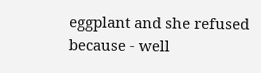eggplant and she refused because - well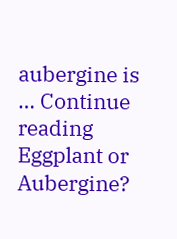aubergine is … Continue reading Eggplant or Aubergine?